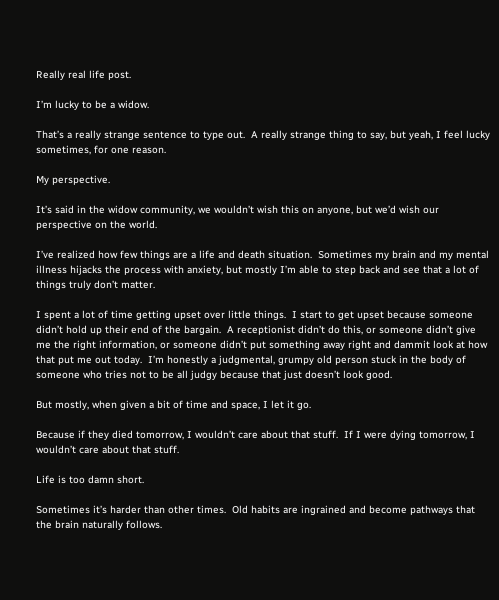Really real life post.

I’m lucky to be a widow.

That’s a really strange sentence to type out.  A really strange thing to say, but yeah, I feel lucky sometimes, for one reason.

My perspective.

It’s said in the widow community, we wouldn’t wish this on anyone, but we’d wish our perspective on the world.

I’ve realized how few things are a life and death situation.  Sometimes my brain and my mental illness hijacks the process with anxiety, but mostly I’m able to step back and see that a lot of things truly don’t matter.

I spent a lot of time getting upset over little things.  I start to get upset because someone didn’t hold up their end of the bargain.  A receptionist didn’t do this, or someone didn’t give me the right information, or someone didn’t put something away right and dammit look at how that put me out today.  I’m honestly a judgmental, grumpy old person stuck in the body of someone who tries not to be all judgy because that just doesn’t look good.

But mostly, when given a bit of time and space, I let it go.

Because if they died tomorrow, I wouldn’t care about that stuff.  If I were dying tomorrow, I wouldn’t care about that stuff.

Life is too damn short.

Sometimes it’s harder than other times.  Old habits are ingrained and become pathways that the brain naturally follows.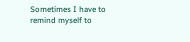Sometimes I have to remind myself to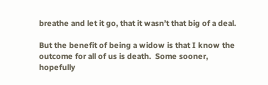breathe and let it go, that it wasn’t that big of a deal.

But the benefit of being a widow is that I know the outcome for all of us is death.  Some sooner, hopefully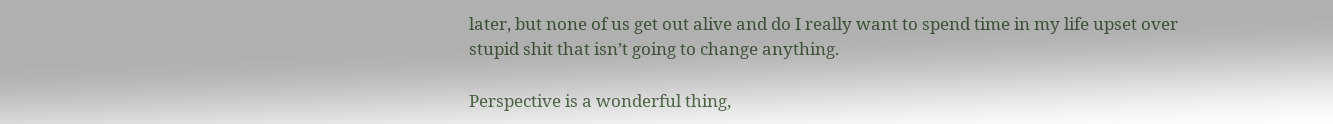later, but none of us get out alive and do I really want to spend time in my life upset over stupid shit that isn’t going to change anything.

Perspective is a wonderful thing,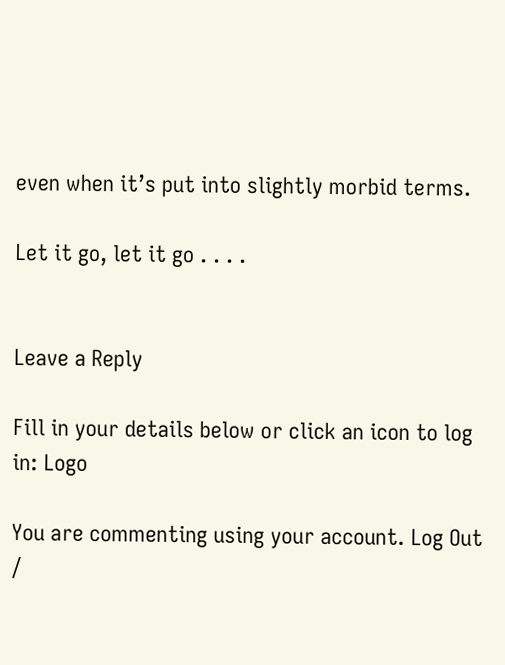even when it’s put into slightly morbid terms.

Let it go, let it go . . . .


Leave a Reply

Fill in your details below or click an icon to log in: Logo

You are commenting using your account. Log Out /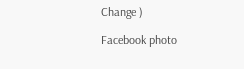Change )

Facebook photo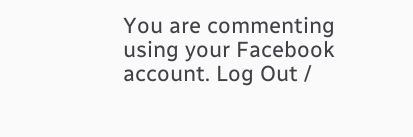You are commenting using your Facebook account. Log Out /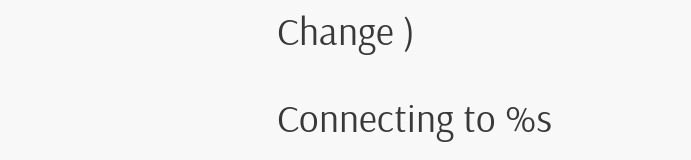Change )

Connecting to %s